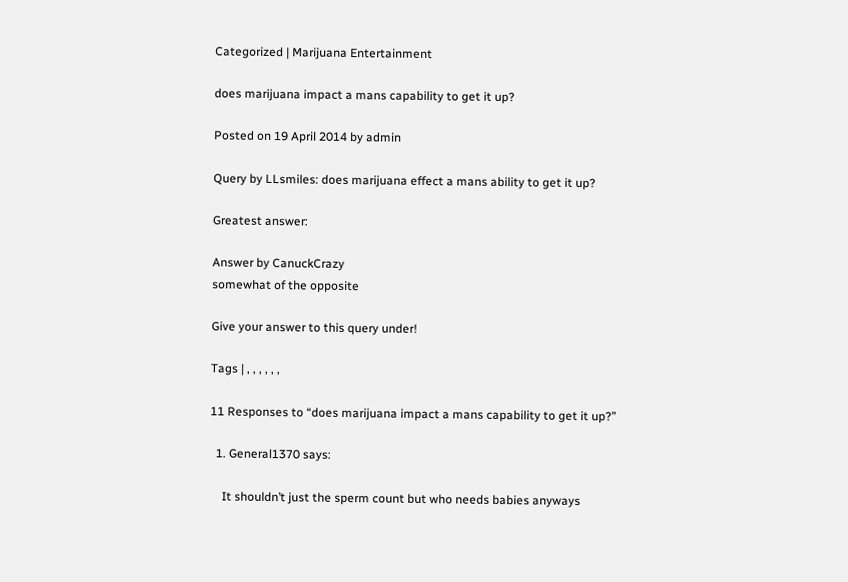Categorized | Marijuana Entertainment

does marijuana impact a mans capability to get it up?

Posted on 19 April 2014 by admin

Query by LLsmiles: does marijuana effect a mans ability to get it up?

Greatest answer:

Answer by CanuckCrazy
somewhat of the opposite

Give your answer to this query under!

Tags | , , , , , ,

11 Responses to “does marijuana impact a mans capability to get it up?”

  1. General1370 says:

    It shouldn’t just the sperm count but who needs babies anyways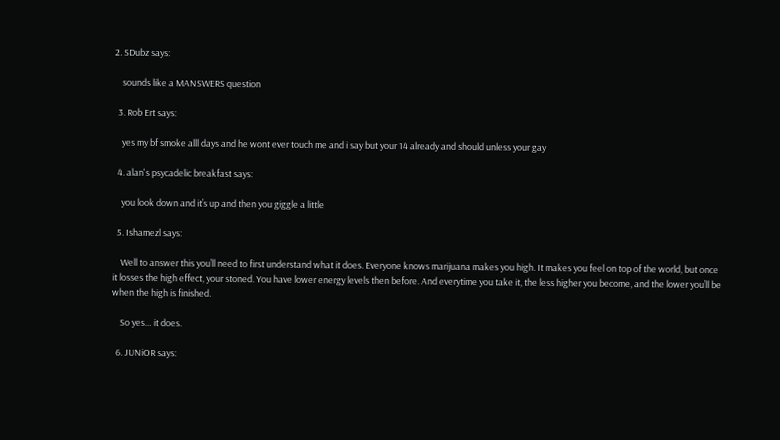2. SDubz says:

    sounds like a MANSWERS question

  3. Rob Ert says:

    yes my bf smoke alll days and he wont ever touch me and i say but your 14 already and should unless your gay

  4. alan's psycadelic breakfast says:

    you look down and it’s up and then you giggle a little

  5. Ishamezl says:

    Well to answer this you’ll need to first understand what it does. Everyone knows marijuana makes you high. It makes you feel on top of the world, but once it losses the high effect, your stoned. You have lower energy levels then before. And everytime you take it, the less higher you become, and the lower you’ll be when the high is finished.

    So yes… it does.

  6. JUNiOR says: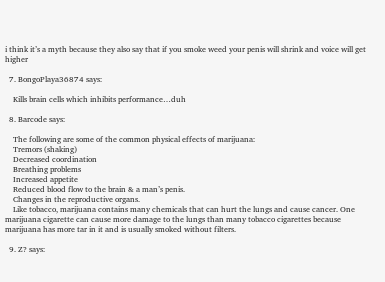i think it’s a myth because they also say that if you smoke weed your penis will shrink and voice will get higher

  7. BongoPlaya36874 says:

    Kills brain cells which inhibits performance…duh

  8. Barcode says:

    The following are some of the common physical effects of marijuana:
    Tremors (shaking)
    Decreased coordination
    Breathing problems
    Increased appetite
    Reduced blood flow to the brain & a man’s penis.
    Changes in the reproductive organs.
    Like tobacco, marijuana contains many chemicals that can hurt the lungs and cause cancer. One marijuana cigarette can cause more damage to the lungs than many tobacco cigarettes because marijuana has more tar in it and is usually smoked without filters.

  9. Z? says: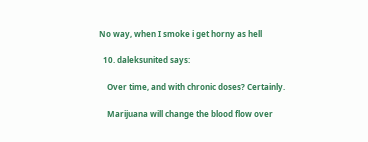No way, when I smoke i get horny as hell

  10. daleksunited says:

    Over time, and with chronic doses? Certainly.

    Marijuana will change the blood flow over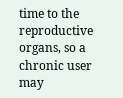time to the reproductive organs, so a chronic user may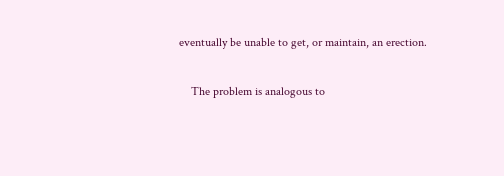eventually be unable to get, or maintain, an erection.

    The problem is analogous to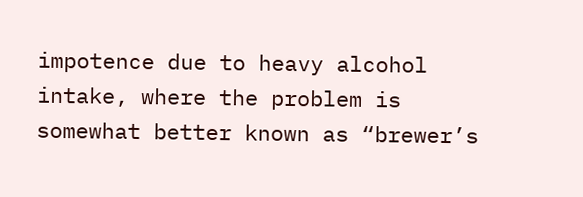impotence due to heavy alcohol intake, where the problem is somewhat better known as “brewer’s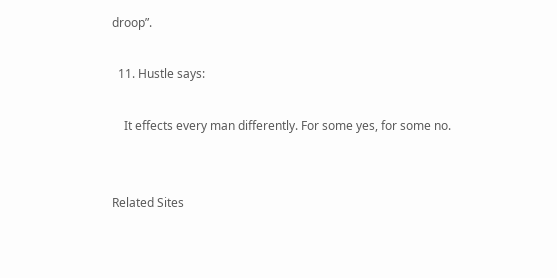droop”.

  11. Hustle says:

    It effects every man differently. For some yes, for some no.


Related Sites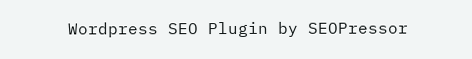Wordpress SEO Plugin by SEOPressor